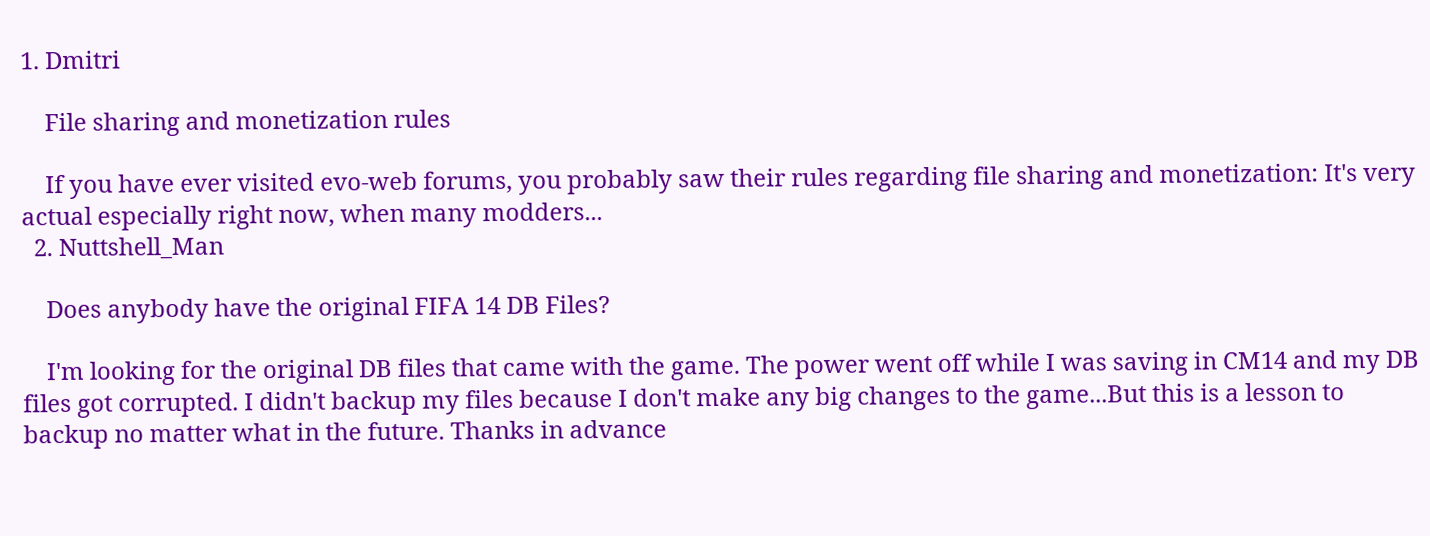1. Dmitri

    File sharing and monetization rules

    If you have ever visited evo-web forums, you probably saw their rules regarding file sharing and monetization: It's very actual especially right now, when many modders...
  2. Nuttshell_Man

    Does anybody have the original FIFA 14 DB Files?

    I'm looking for the original DB files that came with the game. The power went off while I was saving in CM14 and my DB files got corrupted. I didn't backup my files because I don't make any big changes to the game...But this is a lesson to backup no matter what in the future. Thanks in advance